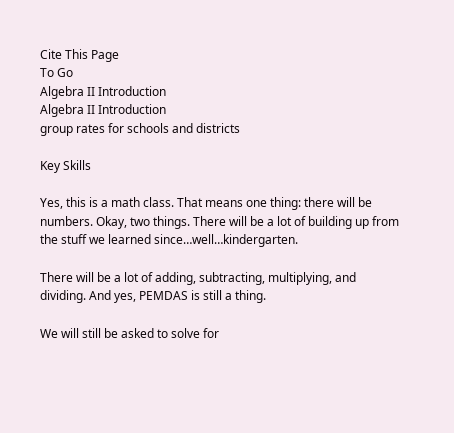Cite This Page
To Go
Algebra II Introduction
Algebra II Introduction
group rates for schools and districts

Key Skills

Yes, this is a math class. That means one thing: there will be numbers. Okay, two things. There will be a lot of building up from the stuff we learned since…well…kindergarten.

There will be a lot of adding, subtracting, multiplying, and dividing. And yes, PEMDAS is still a thing.

We will still be asked to solve for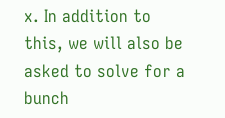x. In addition to this, we will also be asked to solve for a bunch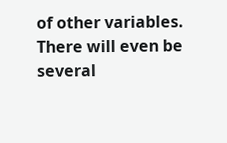of other variables. There will even be several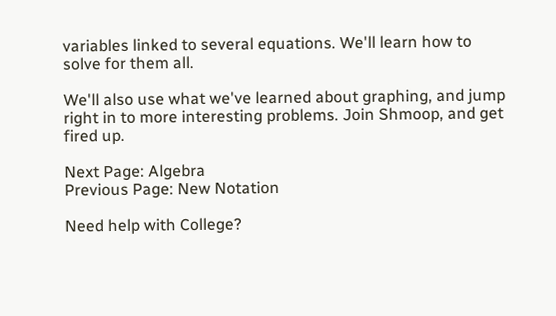variables linked to several equations. We'll learn how to solve for them all.

We'll also use what we've learned about graphing, and jump right in to more interesting problems. Join Shmoop, and get fired up.

Next Page: Algebra
Previous Page: New Notation

Need help with College?